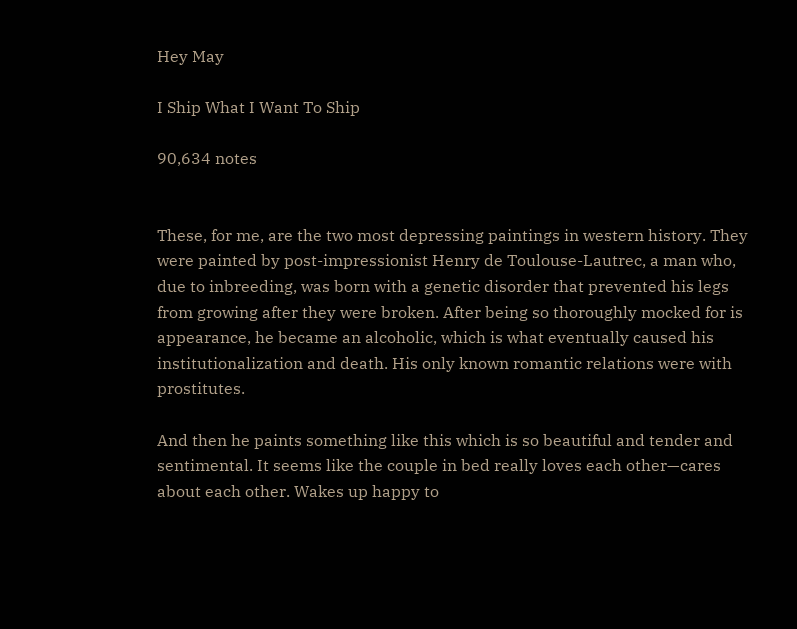Hey May

I Ship What I Want To Ship

90,634 notes


These, for me, are the two most depressing paintings in western history. They were painted by post-impressionist Henry de Toulouse-Lautrec, a man who, due to inbreeding, was born with a genetic disorder that prevented his legs from growing after they were broken. After being so thoroughly mocked for is appearance, he became an alcoholic, which is what eventually caused his institutionalization and death. His only known romantic relations were with prostitutes.

And then he paints something like this which is so beautiful and tender and sentimental. It seems like the couple in bed really loves each other—cares about each other. Wakes up happy to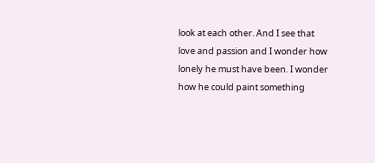look at each other. And I see that love and passion and I wonder how lonely he must have been. I wonder how he could paint something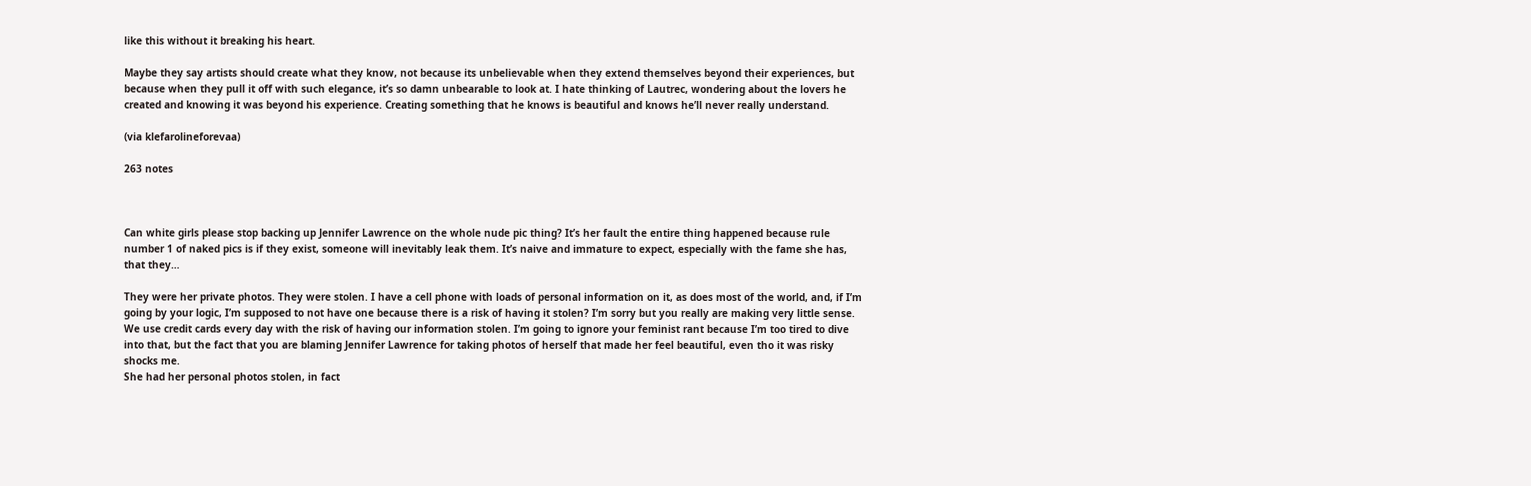like this without it breaking his heart.

Maybe they say artists should create what they know, not because its unbelievable when they extend themselves beyond their experiences, but because when they pull it off with such elegance, it’s so damn unbearable to look at. I hate thinking of Lautrec, wondering about the lovers he created and knowing it was beyond his experience. Creating something that he knows is beautiful and knows he’ll never really understand.

(via klefarolineforevaa)

263 notes



Can white girls please stop backing up Jennifer Lawrence on the whole nude pic thing? It’s her fault the entire thing happened because rule number 1 of naked pics is if they exist, someone will inevitably leak them. It’s naive and immature to expect, especially with the fame she has, that they…

They were her private photos. They were stolen. I have a cell phone with loads of personal information on it, as does most of the world, and, if I’m going by your logic, I’m supposed to not have one because there is a risk of having it stolen? I’m sorry but you really are making very little sense.
We use credit cards every day with the risk of having our information stolen. I’m going to ignore your feminist rant because I’m too tired to dive into that, but the fact that you are blaming Jennifer Lawrence for taking photos of herself that made her feel beautiful, even tho it was risky shocks me.
She had her personal photos stolen, in fact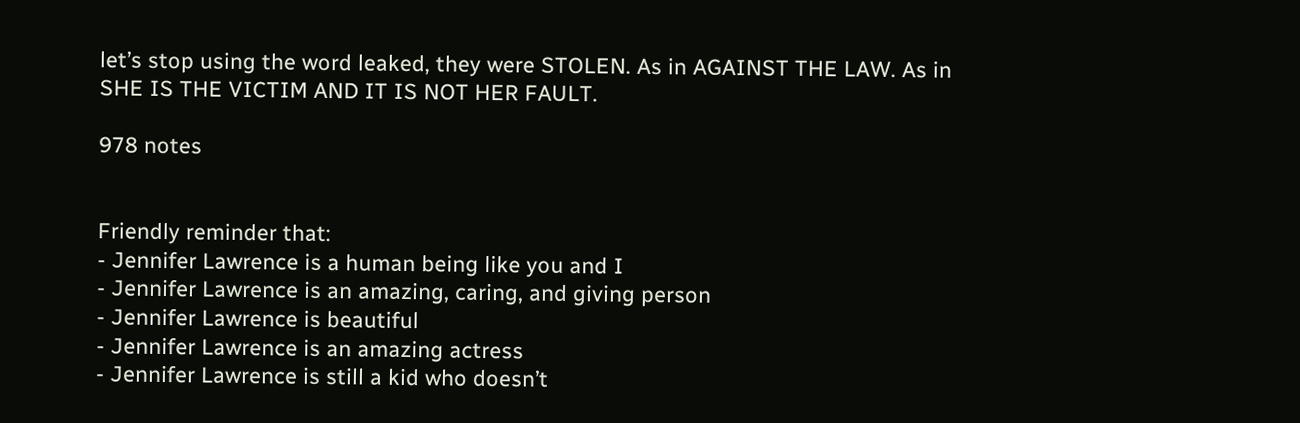let’s stop using the word leaked, they were STOLEN. As in AGAINST THE LAW. As in SHE IS THE VICTIM AND IT IS NOT HER FAULT.

978 notes


Friendly reminder that:
- Jennifer Lawrence is a human being like you and I
- Jennifer Lawrence is an amazing, caring, and giving person
- Jennifer Lawrence is beautiful
- Jennifer Lawrence is an amazing actress
- Jennifer Lawrence is still a kid who doesn’t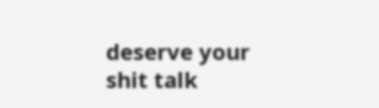deserve your shit talk